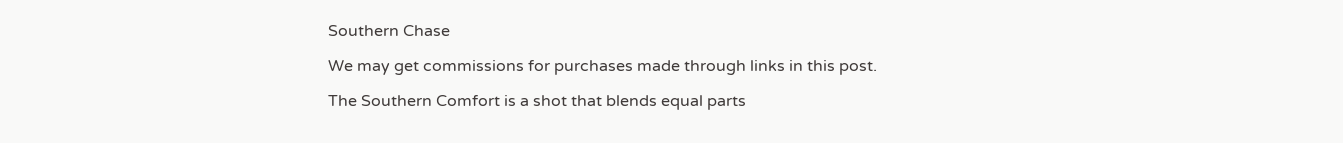Southern Chase

We may get commissions for purchases made through links in this post.

The Southern Comfort is a shot that blends equal parts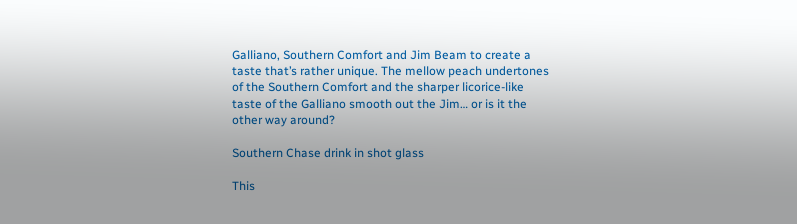Galliano, Southern Comfort and Jim Beam to create a taste that’s rather unique. The mellow peach undertones of the Southern Comfort and the sharper licorice-like taste of the Galliano smooth out the Jim… or is it the other way around?

Southern Chase drink in shot glass

This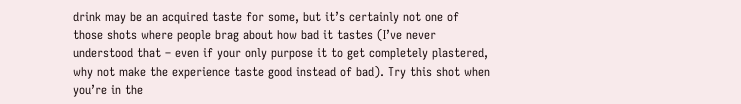drink may be an acquired taste for some, but it’s certainly not one of those shots where people brag about how bad it tastes (I’ve never understood that – even if your only purpose it to get completely plastered, why not make the experience taste good instead of bad). Try this shot when you’re in the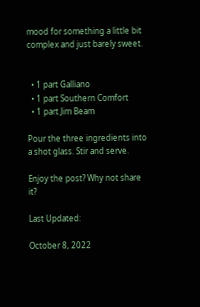mood for something a little bit complex and just barely sweet.


  • 1 part Galliano
  • 1 part Southern Comfort
  • 1 part Jim Beam

Pour the three ingredients into a shot glass. Stir and serve.

Enjoy the post? Why not share it?

Last Updated:

October 8, 2022